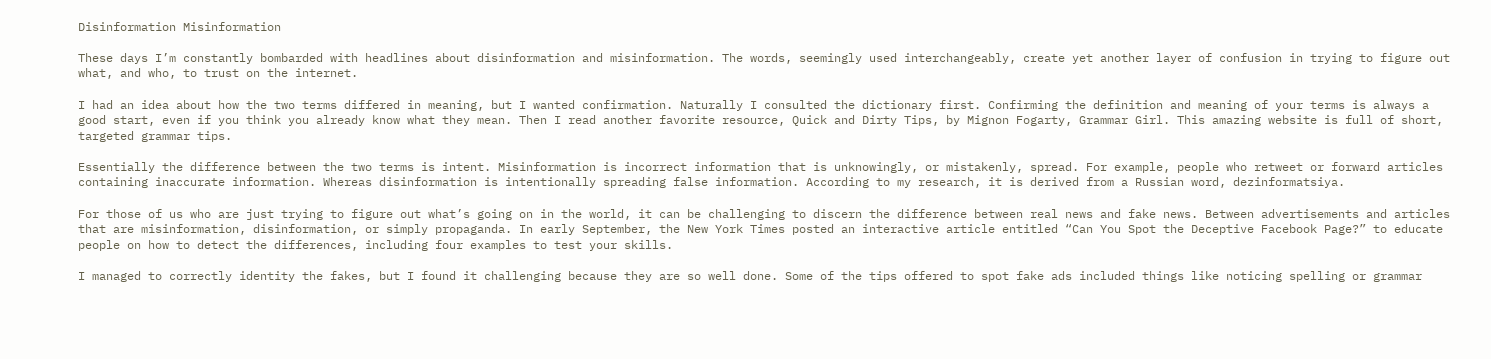Disinformation Misinformation

These days I’m constantly bombarded with headlines about disinformation and misinformation. The words, seemingly used interchangeably, create yet another layer of confusion in trying to figure out what, and who, to trust on the internet.

I had an idea about how the two terms differed in meaning, but I wanted confirmation. Naturally I consulted the dictionary first. Confirming the definition and meaning of your terms is always a good start, even if you think you already know what they mean. Then I read another favorite resource, Quick and Dirty Tips, by Mignon Fogarty, Grammar Girl. This amazing website is full of short, targeted grammar tips.

Essentially the difference between the two terms is intent. Misinformation is incorrect information that is unknowingly, or mistakenly, spread. For example, people who retweet or forward articles containing inaccurate information. Whereas disinformation is intentionally spreading false information. According to my research, it is derived from a Russian word, dezinformatsiya.

For those of us who are just trying to figure out what’s going on in the world, it can be challenging to discern the difference between real news and fake news. Between advertisements and articles that are misinformation, disinformation, or simply propaganda. In early September, the New York Times posted an interactive article entitled “Can You Spot the Deceptive Facebook Page?” to educate people on how to detect the differences, including four examples to test your skills.

I managed to correctly identity the fakes, but I found it challenging because they are so well done. Some of the tips offered to spot fake ads included things like noticing spelling or grammar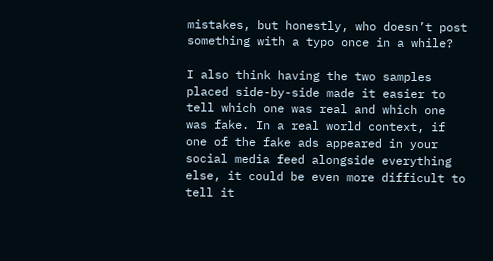mistakes, but honestly, who doesn’t post something with a typo once in a while?

I also think having the two samples placed side-by-side made it easier to tell which one was real and which one was fake. In a real world context, if one of the fake ads appeared in your social media feed alongside everything else, it could be even more difficult to tell it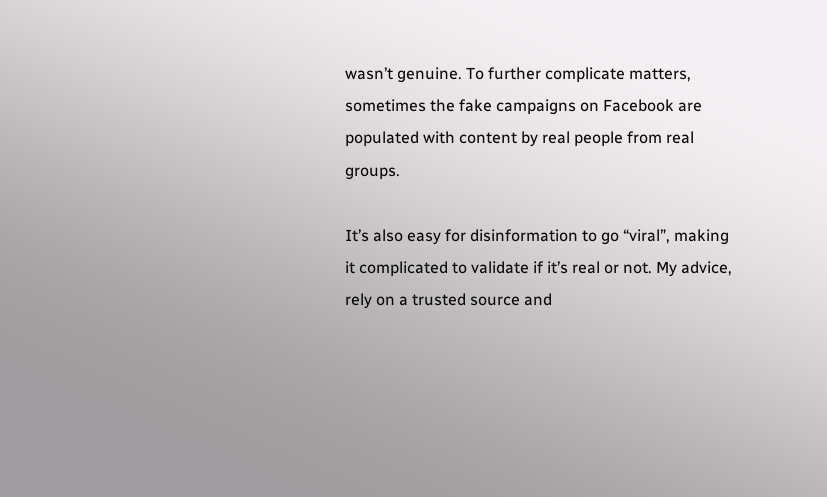wasn’t genuine. To further complicate matters, sometimes the fake campaigns on Facebook are populated with content by real people from real groups.

It’s also easy for disinformation to go “viral”, making it complicated to validate if it’s real or not. My advice, rely on a trusted source and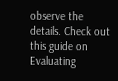observe the details. Check out this guide on Evaluating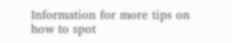Information for more tips on how to spot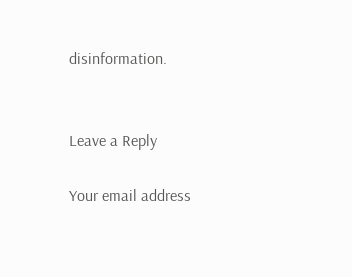disinformation.


Leave a Reply

Your email address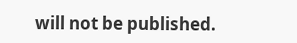will not be published.